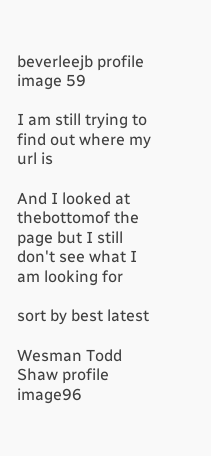beverleejb profile image 59

I am still trying to find out where my url is

And I looked at thebottomof the page but I still don't see what I am looking for

sort by best latest

Wesman Todd Shaw profile image96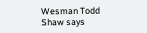Wesman Todd Shaw says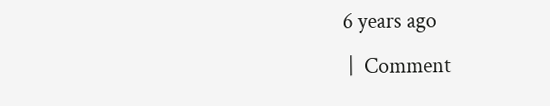6 years ago
 |  Comment